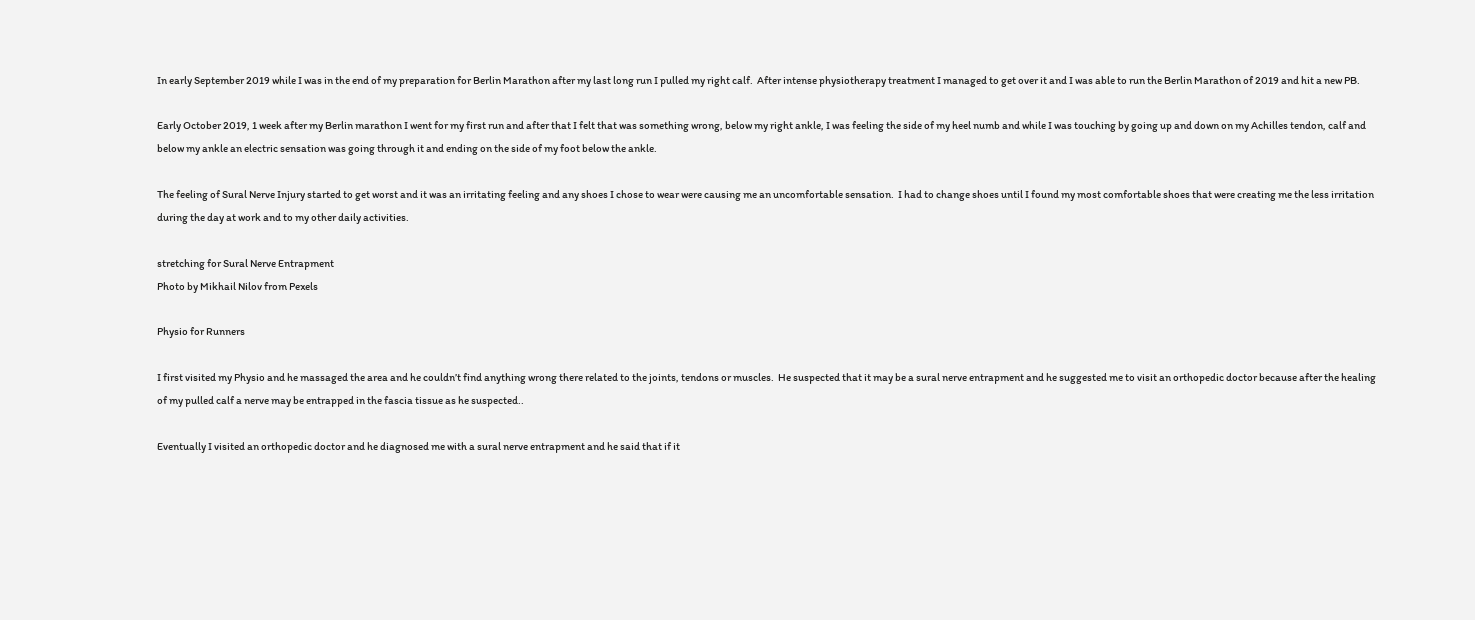In early September 2019 while I was in the end of my preparation for Berlin Marathon after my last long run I pulled my right calf.  After intense physiotherapy treatment I managed to get over it and I was able to run the Berlin Marathon of 2019 and hit a new PB.

Early October 2019, 1 week after my Berlin marathon I went for my first run and after that I felt that was something wrong, below my right ankle, I was feeling the side of my heel numb and while I was touching by going up and down on my Achilles tendon, calf and below my ankle an electric sensation was going through it and ending on the side of my foot below the ankle.

The feeling of Sural Nerve Injury started to get worst and it was an irritating feeling and any shoes I chose to wear were causing me an uncomfortable sensation.  I had to change shoes until I found my most comfortable shoes that were creating me the less irritation during the day at work and to my other daily activities.

stretching for Sural Nerve Entrapment
Photo by Mikhail Nilov from Pexels

Physio for Runners

I first visited my Physio and he massaged the area and he couldn’t find anything wrong there related to the joints, tendons or muscles.  He suspected that it may be a sural nerve entrapment and he suggested me to visit an orthopedic doctor because after the healing of my pulled calf a nerve may be entrapped in the fascia tissue as he suspected..

Eventually I visited an orthopedic doctor and he diagnosed me with a sural nerve entrapment and he said that if it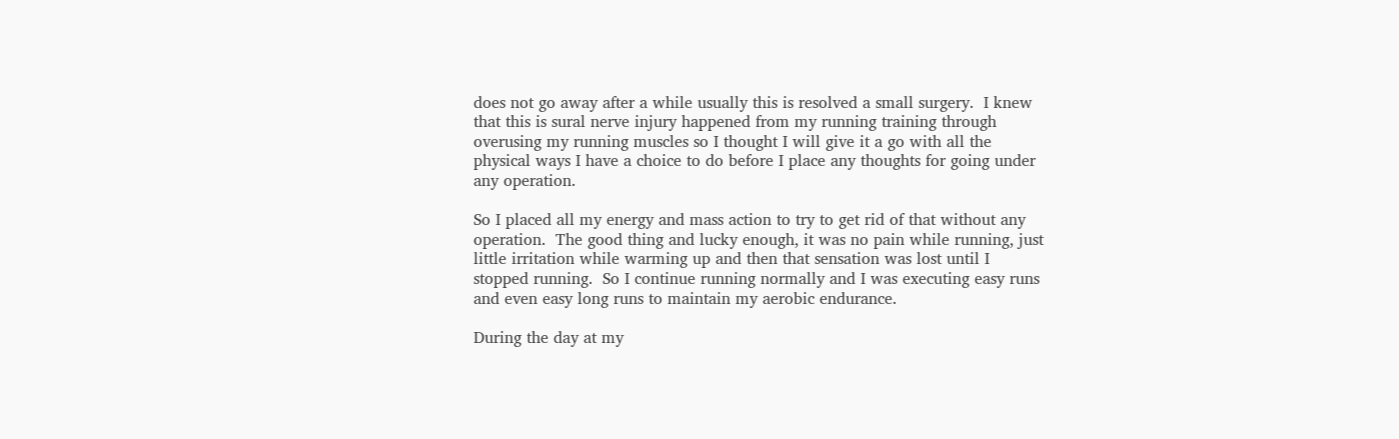does not go away after a while usually this is resolved a small surgery.  I knew that this is sural nerve injury happened from my running training through overusing my running muscles so I thought I will give it a go with all the physical ways I have a choice to do before I place any thoughts for going under any operation.

So I placed all my energy and mass action to try to get rid of that without any operation.  The good thing and lucky enough, it was no pain while running, just little irritation while warming up and then that sensation was lost until I stopped running.  So I continue running normally and I was executing easy runs and even easy long runs to maintain my aerobic endurance.

During the day at my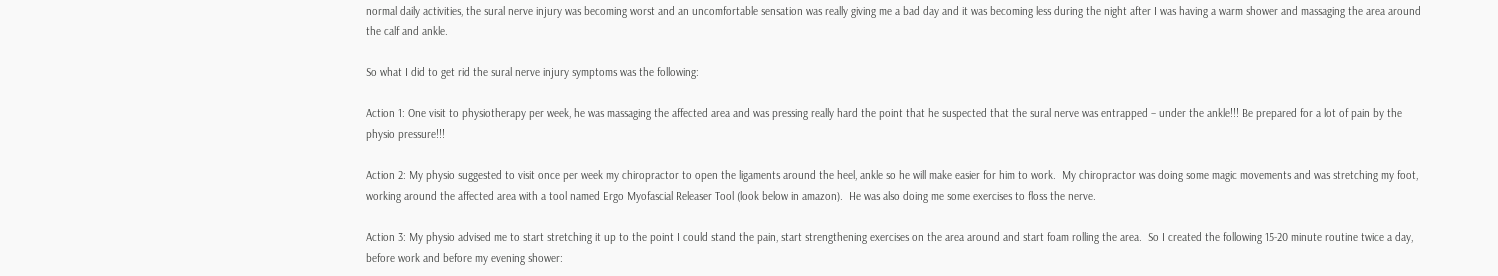normal daily activities, the sural nerve injury was becoming worst and an uncomfortable sensation was really giving me a bad day and it was becoming less during the night after I was having a warm shower and massaging the area around the calf and ankle.

So what I did to get rid the sural nerve injury symptoms was the following:

Action 1: One visit to physiotherapy per week, he was massaging the affected area and was pressing really hard the point that he suspected that the sural nerve was entrapped – under the ankle!!! Be prepared for a lot of pain by the physio pressure!!!

Action 2: My physio suggested to visit once per week my chiropractor to open the ligaments around the heel, ankle so he will make easier for him to work.  My chiropractor was doing some magic movements and was stretching my foot, working around the affected area with a tool named Ergo Myofascial Releaser Tool (look below in amazon).  He was also doing me some exercises to floss the nerve.

Action 3: My physio advised me to start stretching it up to the point I could stand the pain, start strengthening exercises on the area around and start foam rolling the area.  So I created the following 15-20 minute routine twice a day, before work and before my evening shower: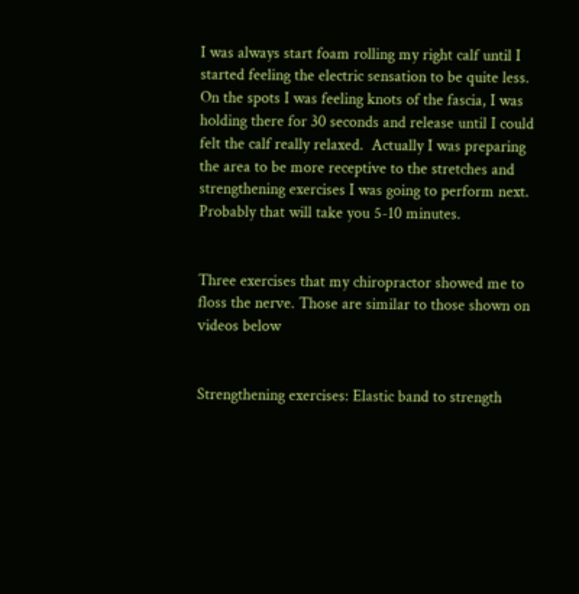I was always start foam rolling my right calf until I started feeling the electric sensation to be quite less.  On the spots I was feeling knots of the fascia, I was holding there for 30 seconds and release until I could felt the calf really relaxed.  Actually I was preparing the area to be more receptive to the stretches and strengthening exercises I was going to perform next.  Probably that will take you 5-10 minutes.


Three exercises that my chiropractor showed me to floss the nerve. Those are similar to those shown on videos below


Strengthening exercises: Elastic band to strength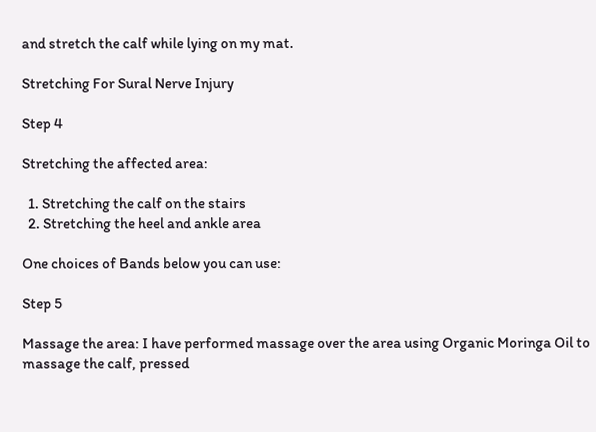and stretch the calf while lying on my mat.

Stretching For Sural Nerve Injury

Step 4

Stretching the affected area:

  1. Stretching the calf on the stairs
  2. Stretching the heel and ankle area

One choices of Bands below you can use:

Step 5

Massage the area: I have performed massage over the area using Organic Moringa Oil to massage the calf, pressed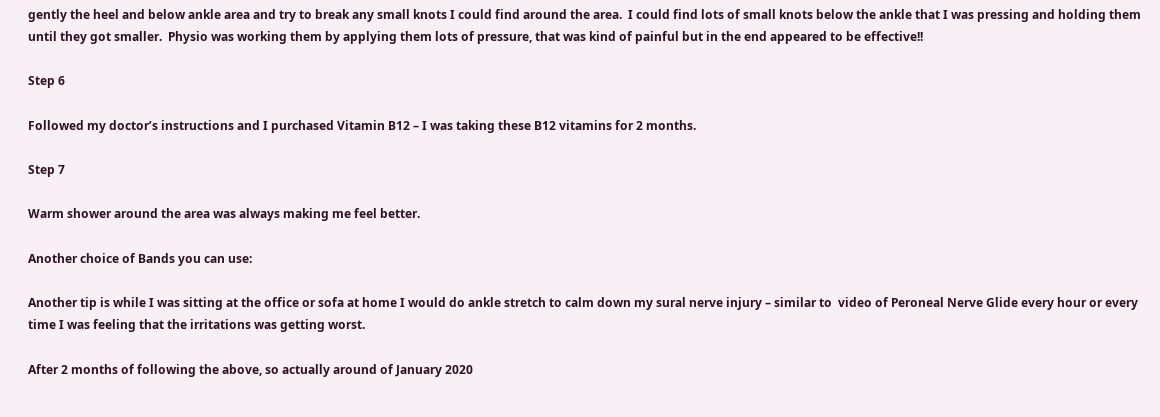gently the heel and below ankle area and try to break any small knots I could find around the area.  I could find lots of small knots below the ankle that I was pressing and holding them until they got smaller.  Physio was working them by applying them lots of pressure, that was kind of painful but in the end appeared to be effective!!

Step 6

Followed my doctor’s instructions and I purchased Vitamin B12 – I was taking these B12 vitamins for 2 months.

Step 7

Warm shower around the area was always making me feel better.

Another choice of Bands you can use:

Another tip is while I was sitting at the office or sofa at home I would do ankle stretch to calm down my sural nerve injury – similar to  video of Peroneal Nerve Glide every hour or every time I was feeling that the irritations was getting worst.

After 2 months of following the above, so actually around of January 2020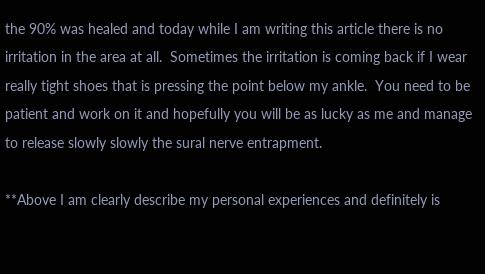the 90% was healed and today while I am writing this article there is no irritation in the area at all.  Sometimes the irritation is coming back if I wear really tight shoes that is pressing the point below my ankle.  You need to be patient and work on it and hopefully you will be as lucky as me and manage to release slowly slowly the sural nerve entrapment.

**Above I am clearly describe my personal experiences and definitely is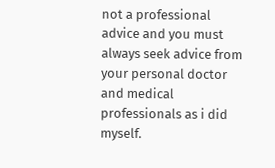not a professional advice and you must always seek advice from your personal doctor and medical professionals as i did myself.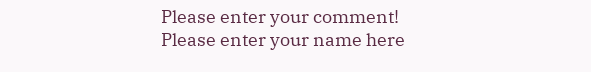Please enter your comment!
Please enter your name here